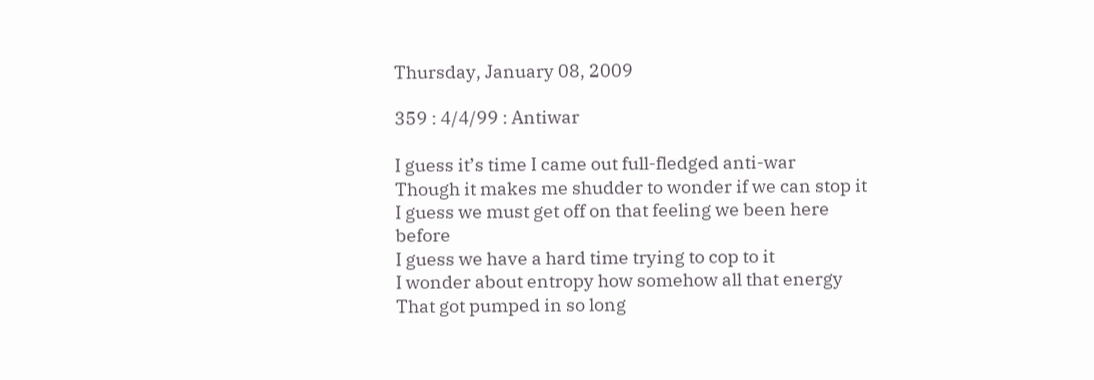Thursday, January 08, 2009

359 : 4/4/99 : Antiwar

I guess it’s time I came out full-fledged anti-war
Though it makes me shudder to wonder if we can stop it
I guess we must get off on that feeling we been here before
I guess we have a hard time trying to cop to it
I wonder about entropy how somehow all that energy
That got pumped in so long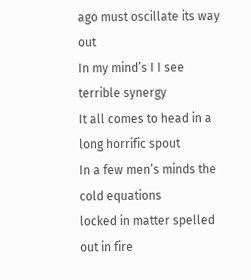ago must oscillate its way out
In my mind’s I I see terrible synergy
It all comes to head in a long horrific spout
In a few men’s minds the cold equations
locked in matter spelled out in fire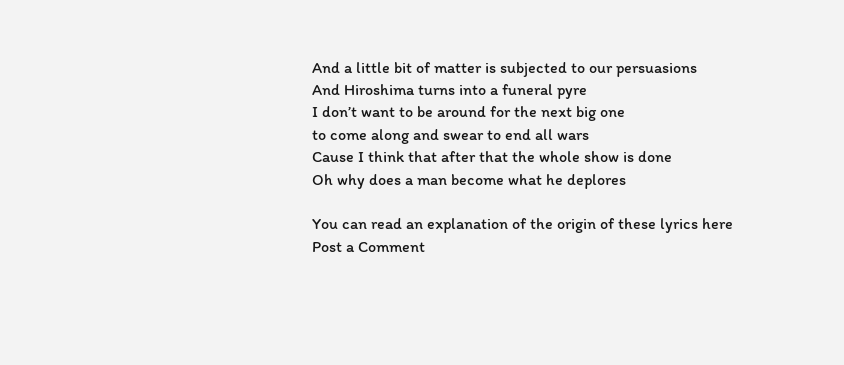And a little bit of matter is subjected to our persuasions
And Hiroshima turns into a funeral pyre
I don’t want to be around for the next big one
to come along and swear to end all wars
Cause I think that after that the whole show is done
Oh why does a man become what he deplores

You can read an explanation of the origin of these lyrics here
Post a Comment